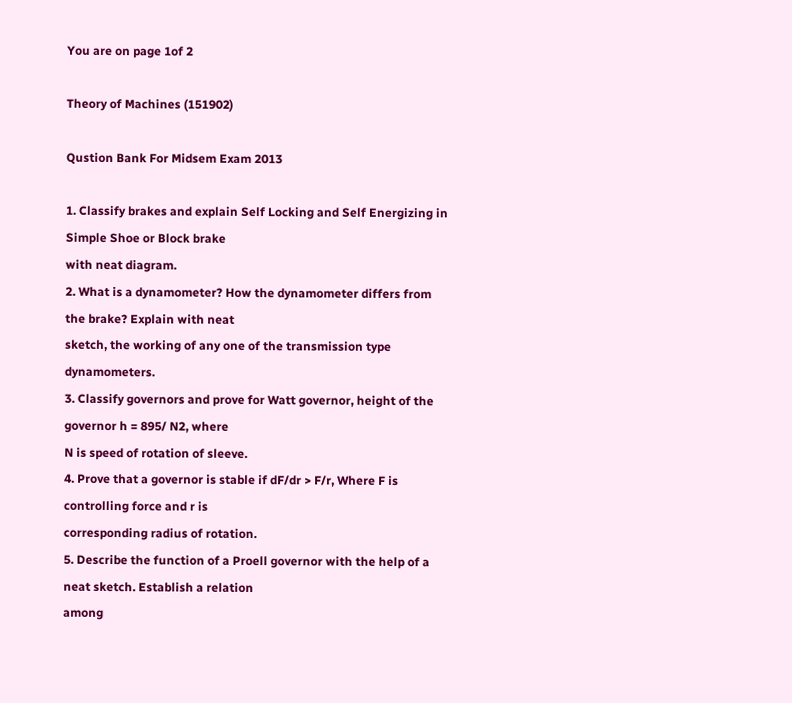You are on page 1of 2

Theory of Machines (151902)

Qustion Bank For Midsem Exam 2013

1. Classify brakes and explain Self Locking and Self Energizing in Simple Shoe or Block brake
with neat diagram.
2. What is a dynamometer? How the dynamometer differs from the brake? Explain with neat
sketch, the working of any one of the transmission type dynamometers.
3. Classify governors and prove for Watt governor, height of the governor h = 895/ N2, where
N is speed of rotation of sleeve.
4. Prove that a governor is stable if dF/dr > F/r, Where F is controlling force and r is
corresponding radius of rotation.
5. Describe the function of a Proell governor with the help of a neat sketch. Establish a relation
among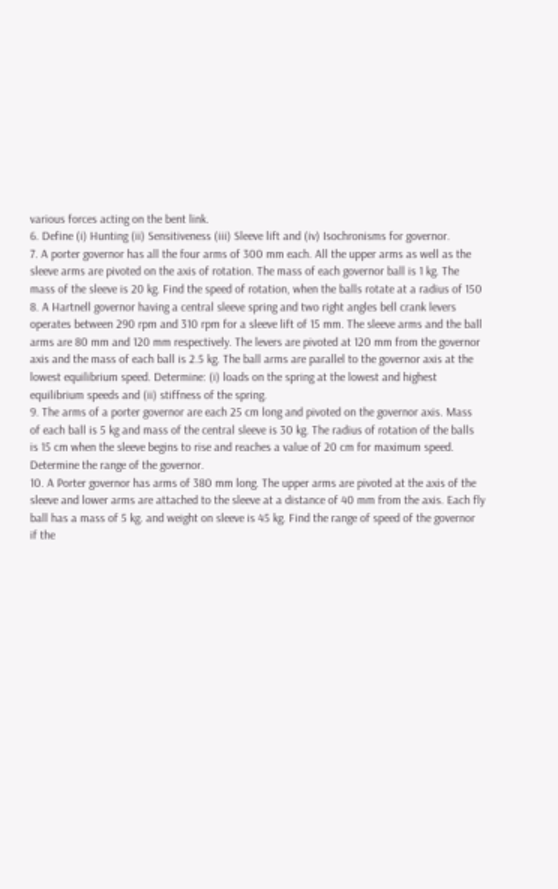various forces acting on the bent link.
6. Define (i) Hunting (ii) Sensitiveness (iii) Sleeve lift and (iv) Isochronisms for governor.
7. A porter governor has all the four arms of 300 mm each. All the upper arms as well as the
sleeve arms are pivoted on the axis of rotation. The mass of each governor ball is 1 kg. The
mass of the sleeve is 20 kg. Find the speed of rotation, when the balls rotate at a radius of 150
8. A Hartnell governor having a central sleeve spring and two right angles bell crank levers
operates between 290 rpm and 310 rpm for a sleeve lift of 15 mm. The sleeve arms and the ball
arms are 80 mm and 120 mm respectively. The levers are pivoted at 120 mm from the governor
axis and the mass of each ball is 2.5 kg. The ball arms are parallel to the governor axis at the
lowest equilibrium speed. Determine: (i) loads on the spring at the lowest and highest
equilibrium speeds and (ii) stiffness of the spring.
9. The arms of a porter governor are each 25 cm long and pivoted on the governor axis. Mass
of each ball is 5 kg and mass of the central sleeve is 30 kg. The radius of rotation of the balls
is 15 cm when the sleeve begins to rise and reaches a value of 20 cm for maximum speed.
Determine the range of the governor.
10. A Porter governor has arms of 380 mm long. The upper arms are pivoted at the axis of the
sleeve and lower arms are attached to the sleeve at a distance of 40 mm from the axis. Each fly
ball has a mass of 5 kg. and weight on sleeve is 45 kg. Find the range of speed of the governor
if the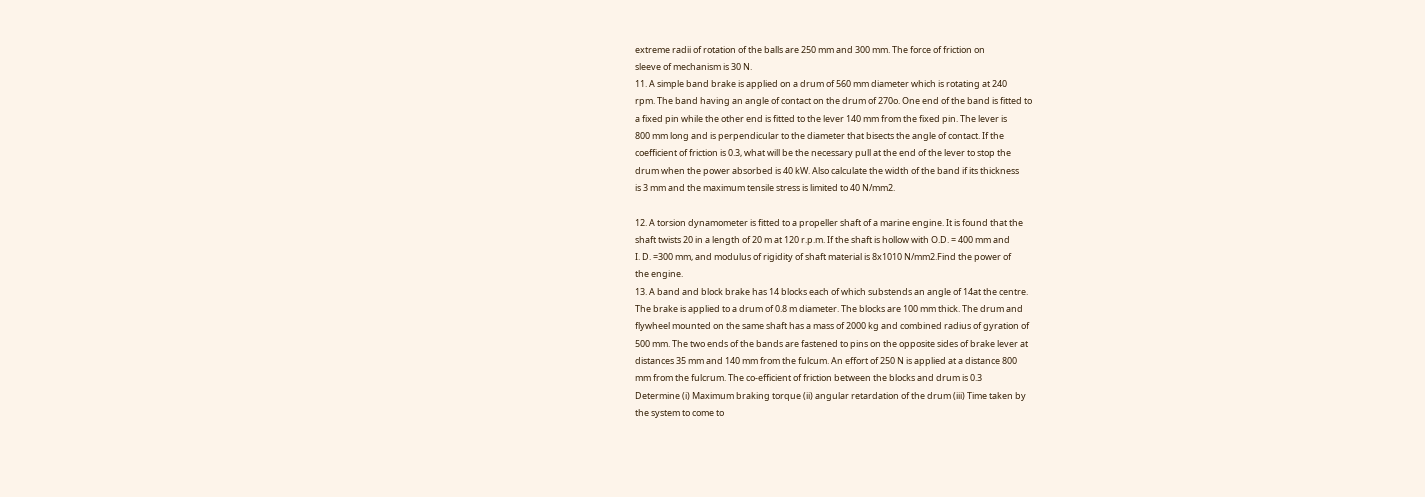extreme radii of rotation of the balls are 250 mm and 300 mm. The force of friction on
sleeve of mechanism is 30 N.
11. A simple band brake is applied on a drum of 560 mm diameter which is rotating at 240
rpm. The band having an angle of contact on the drum of 270o. One end of the band is fitted to
a fixed pin while the other end is fitted to the lever 140 mm from the fixed pin. The lever is
800 mm long and is perpendicular to the diameter that bisects the angle of contact. If the
coefficient of friction is 0.3, what will be the necessary pull at the end of the lever to stop the
drum when the power absorbed is 40 kW. Also calculate the width of the band if its thickness
is 3 mm and the maximum tensile stress is limited to 40 N/mm2.

12. A torsion dynamometer is fitted to a propeller shaft of a marine engine. It is found that the
shaft twists 20 in a length of 20 m at 120 r.p.m. If the shaft is hollow with O.D. = 400 mm and
I. D. =300 mm, and modulus of rigidity of shaft material is 8x1010 N/mm2.Find the power of
the engine.
13. A band and block brake has 14 blocks each of which substends an angle of 14at the centre.
The brake is applied to a drum of 0.8 m diameter. The blocks are 100 mm thick. The drum and
flywheel mounted on the same shaft has a mass of 2000 kg and combined radius of gyration of
500 mm. The two ends of the bands are fastened to pins on the opposite sides of brake lever at
distances 35 mm and 140 mm from the fulcum. An effort of 250 N is applied at a distance 800
mm from the fulcrum. The co-efficient of friction between the blocks and drum is 0.3
Determine (i) Maximum braking torque (ii) angular retardation of the drum (iii) Time taken by
the system to come to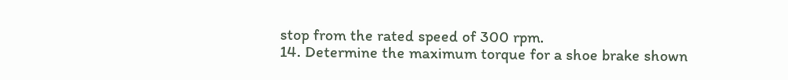stop from the rated speed of 300 rpm.
14. Determine the maximum torque for a shoe brake shown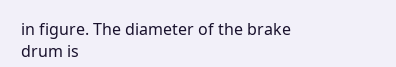in figure. The diameter of the brake
drum is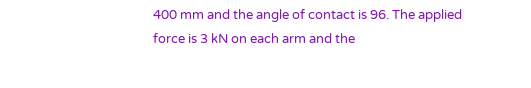400 mm and the angle of contact is 96. The applied force is 3 kN on each arm and the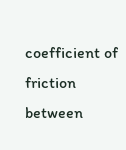coefficient of friction between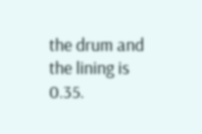the drum and the lining is 0.35.